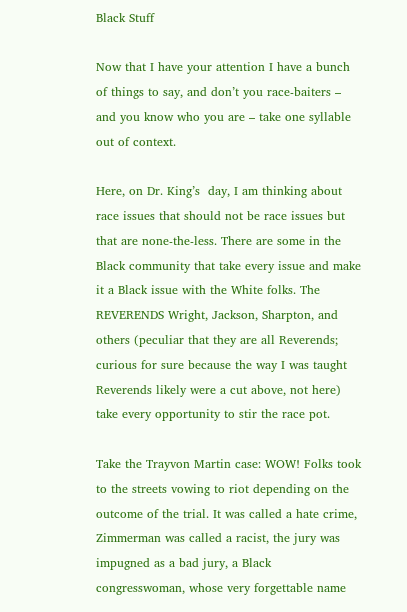Black Stuff

Now that I have your attention I have a bunch of things to say, and don’t you race-baiters – and you know who you are – take one syllable out of context.

Here, on Dr. King’s  day, I am thinking about race issues that should not be race issues but that are none-the-less. There are some in the Black community that take every issue and make it a Black issue with the White folks. The REVERENDS Wright, Jackson, Sharpton, and others (peculiar that they are all Reverends; curious for sure because the way I was taught Reverends likely were a cut above, not here) take every opportunity to stir the race pot.

Take the Trayvon Martin case: WOW! Folks took to the streets vowing to riot depending on the outcome of the trial. It was called a hate crime, Zimmerman was called a racist, the jury was impugned as a bad jury, a Black congresswoman, whose very forgettable name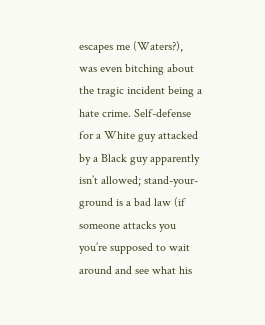escapes me (Waters?), was even bitching about the tragic incident being a hate crime. Self-defense for a White guy attacked by a Black guy apparently isn’t allowed; stand-your-ground is a bad law (if someone attacks you you’re supposed to wait around and see what his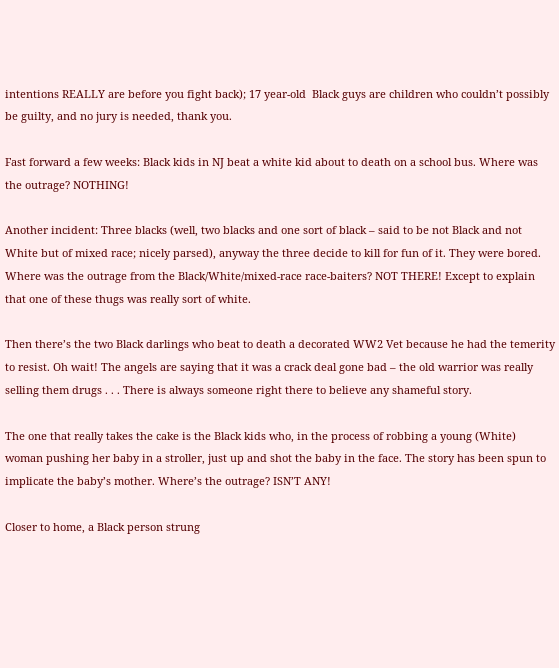intentions REALLY are before you fight back); 17 year-old  Black guys are children who couldn’t possibly be guilty, and no jury is needed, thank you.

Fast forward a few weeks: Black kids in NJ beat a white kid about to death on a school bus. Where was the outrage? NOTHING!

Another incident: Three blacks (well, two blacks and one sort of black – said to be not Black and not White but of mixed race; nicely parsed), anyway the three decide to kill for fun of it. They were bored. Where was the outrage from the Black/White/mixed-race race-baiters? NOT THERE! Except to explain that one of these thugs was really sort of white.

Then there’s the two Black darlings who beat to death a decorated WW2 Vet because he had the temerity to resist. Oh wait! The angels are saying that it was a crack deal gone bad – the old warrior was really selling them drugs . . . There is always someone right there to believe any shameful story.

The one that really takes the cake is the Black kids who, in the process of robbing a young (White) woman pushing her baby in a stroller, just up and shot the baby in the face. The story has been spun to implicate the baby’s mother. Where’s the outrage? ISN’T ANY!

Closer to home, a Black person strung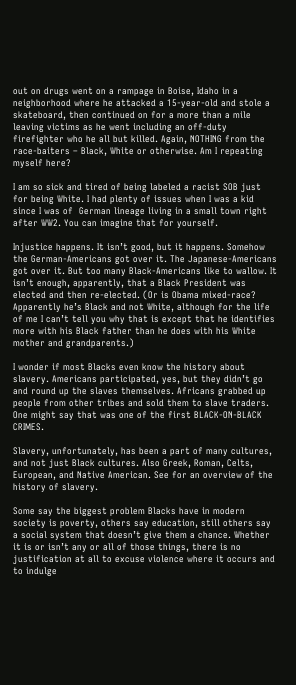out on drugs went on a rampage in Boise, Idaho in a neighborhood where he attacked a 15-year-old and stole a skateboard, then continued on for a more than a mile leaving victims as he went including an off-duty firefighter who he all but killed. Again, NOTHING from the race-baiters – Black, White or otherwise. Am I repeating myself here?

I am so sick and tired of being labeled a racist SOB just for being White. I had plenty of issues when I was a kid since I was of  German lineage living in a small town right after WW2. You can imagine that for yourself.

Injustice happens. It isn’t good, but it happens. Somehow the German-Americans got over it. The Japanese-Americans got over it. But too many Black-Americans like to wallow. It isn’t enough, apparently, that a Black President was elected and then re-elected. (Or is Obama mixed-race? Apparently he’s Black and not White, although for the life of me I can’t tell you why that is except that he identifies more with his Black father than he does with his White mother and grandparents.)

I wonder if most Blacks even know the history about slavery. Americans participated, yes, but they didn’t go and round up the slaves themselves. Africans grabbed up people from other tribes and sold them to slave traders. One might say that was one of the first BLACK-ON-BLACK CRIMES.

Slavery, unfortunately, has been a part of many cultures, and not just Black cultures. Also Greek, Roman, Celts, European, and Native American. See for an overview of the history of slavery.

Some say the biggest problem Blacks have in modern society is poverty, others say education, still others say a social system that doesn’t give them a chance. Whether it is or isn’t any or all of those things, there is no justification at all to excuse violence where it occurs and to indulge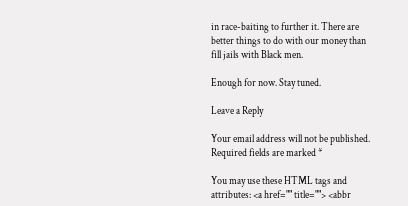in race-baiting to further it. There are better things to do with our money than fill jails with Black men.

Enough for now. Stay tuned.

Leave a Reply

Your email address will not be published. Required fields are marked *

You may use these HTML tags and attributes: <a href="" title=""> <abbr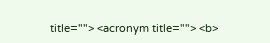title=""> <acronym title=""> <b>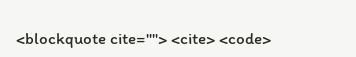<blockquote cite=""> <cite> <code>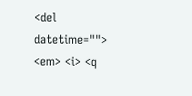<del datetime=""> <em> <i> <q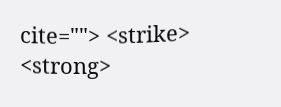cite=""> <strike> <strong>